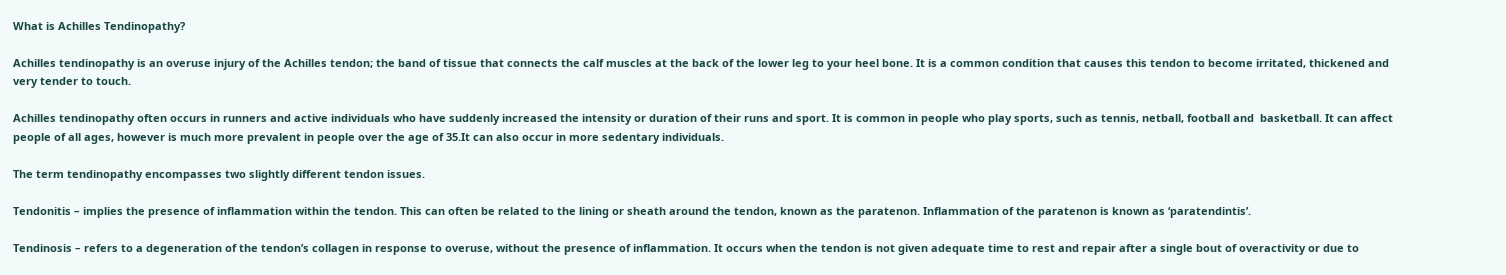What is Achilles Tendinopathy?

Achilles tendinopathy is an overuse injury of the Achilles tendon; the band of tissue that connects the calf muscles at the back of the lower leg to your heel bone. It is a common condition that causes this tendon to become irritated, thickened and very tender to touch.

Achilles tendinopathy often occurs in runners and active individuals who have suddenly increased the intensity or duration of their runs and sport. It is common in people who play sports, such as tennis, netball, football and  basketball. It can affect people of all ages, however is much more prevalent in people over the age of 35.It can also occur in more sedentary individuals.

The term tendinopathy encompasses two slightly different tendon issues.

Tendonitis – implies the presence of inflammation within the tendon. This can often be related to the lining or sheath around the tendon, known as the paratenon. Inflammation of the paratenon is known as ‘paratendintis’.

Tendinosis – refers to a degeneration of the tendon’s collagen in response to overuse, without the presence of inflammation. It occurs when the tendon is not given adequate time to rest and repair after a single bout of overactivity or due to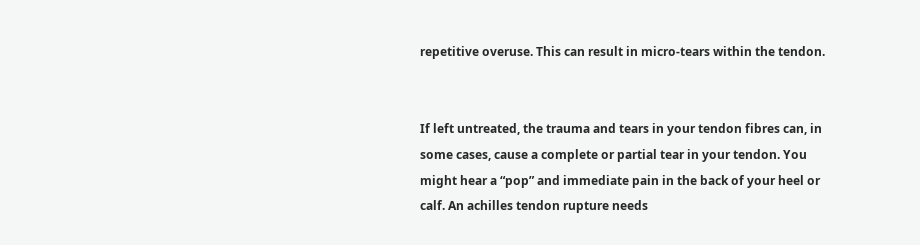repetitive overuse. This can result in micro-tears within the tendon.


If left untreated, the trauma and tears in your tendon fibres can, in some cases, cause a complete or partial tear in your tendon. You might hear a “pop” and immediate pain in the back of your heel or calf. An achilles tendon rupture needs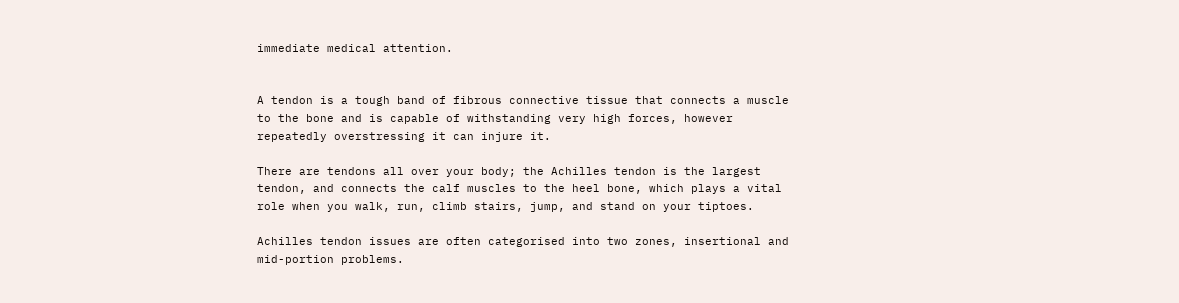immediate medical attention.


A tendon is a tough band of fibrous connective tissue that connects a muscle to the bone and is capable of withstanding very high forces, however repeatedly overstressing it can injure it.

There are tendons all over your body; the Achilles tendon is the largest tendon, and connects the calf muscles to the heel bone, which plays a vital role when you walk, run, climb stairs, jump, and stand on your tiptoes.

Achilles tendon issues are often categorised into two zones, insertional and mid-portion problems.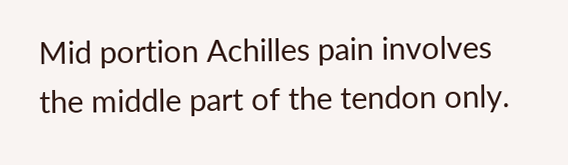Mid portion Achilles pain involves the middle part of the tendon only.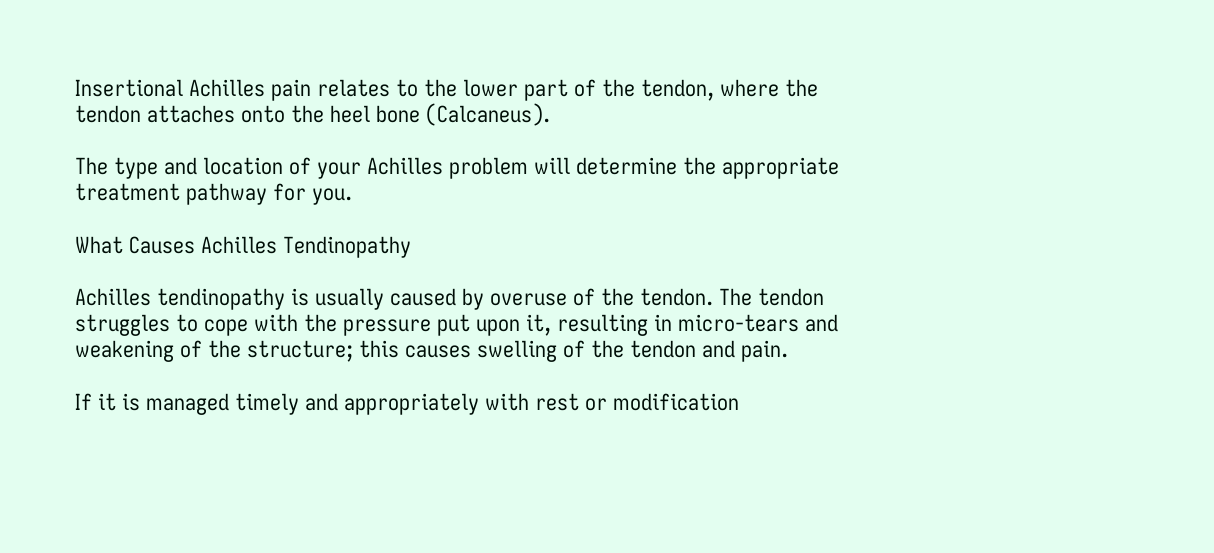Insertional Achilles pain relates to the lower part of the tendon, where the tendon attaches onto the heel bone (Calcaneus).

The type and location of your Achilles problem will determine the appropriate treatment pathway for you.

What Causes Achilles Tendinopathy

Achilles tendinopathy is usually caused by overuse of the tendon. The tendon struggles to cope with the pressure put upon it, resulting in micro-tears and weakening of the structure; this causes swelling of the tendon and pain.

If it is managed timely and appropriately with rest or modification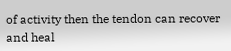of activity then the tendon can recover and heal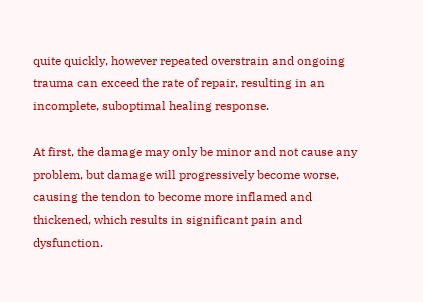quite quickly, however repeated overstrain and ongoing trauma can exceed the rate of repair, resulting in an incomplete, suboptimal healing response.

At first, the damage may only be minor and not cause any problem, but damage will progressively become worse, causing the tendon to become more inflamed and thickened, which results in significant pain and dysfunction.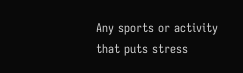Any sports or activity that puts stress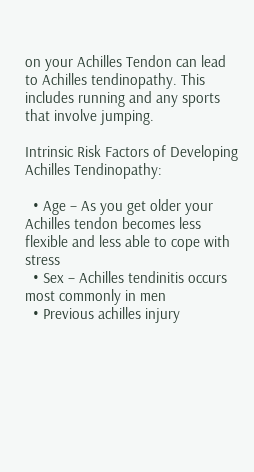on your Achilles Tendon can lead to Achilles tendinopathy. This includes running and any sports that involve jumping.

Intrinsic Risk Factors of Developing Achilles Tendinopathy:

  • Age – As you get older your Achilles tendon becomes less flexible and less able to cope with stress
  • Sex – Achilles tendinitis occurs most commonly in men
  • Previous achilles injury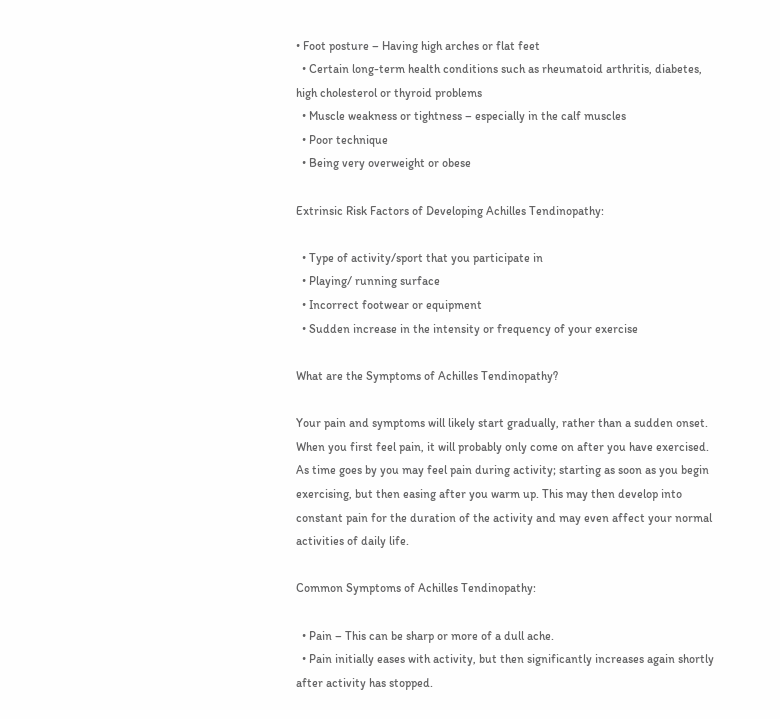• Foot posture – Having high arches or flat feet
  • Certain long-term health conditions such as rheumatoid arthritis, diabetes, high cholesterol or thyroid problems
  • Muscle weakness or tightness – especially in the calf muscles
  • Poor technique
  • Being very overweight or obese

Extrinsic Risk Factors of Developing Achilles Tendinopathy:

  • Type of activity/sport that you participate in
  • Playing/ running surface
  • Incorrect footwear or equipment
  • Sudden increase in the intensity or frequency of your exercise

What are the Symptoms of Achilles Tendinopathy?

Your pain and symptoms will likely start gradually, rather than a sudden onset. When you first feel pain, it will probably only come on after you have exercised. As time goes by you may feel pain during activity; starting as soon as you begin exercising, but then easing after you warm up. This may then develop into constant pain for the duration of the activity and may even affect your normal activities of daily life.

Common Symptoms of Achilles Tendinopathy:

  • Pain – This can be sharp or more of a dull ache.
  • Pain initially eases with activity, but then significantly increases again shortly after activity has stopped.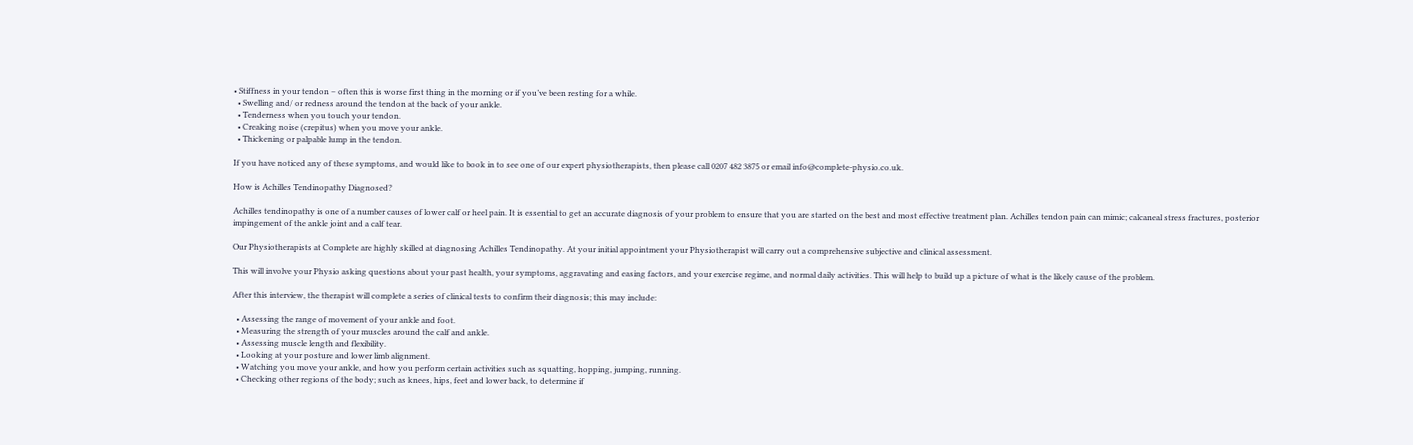• Stiffness in your tendon – often this is worse first thing in the morning or if you’ve been resting for a while.
  • Swelling and/ or redness around the tendon at the back of your ankle.
  • Tenderness when you touch your tendon.
  • Creaking noise (crepitus) when you move your ankle.
  • Thickening or palpable lump in the tendon.

If you have noticed any of these symptoms, and would like to book in to see one of our expert physiotherapists, then please call 0207 482 3875 or email info@complete-physio.co.uk.

How is Achilles Tendinopathy Diagnosed?

Achilles tendinopathy is one of a number causes of lower calf or heel pain. It is essential to get an accurate diagnosis of your problem to ensure that you are started on the best and most effective treatment plan. Achilles tendon pain can mimic; calcaneal stress fractures, posterior impingement of the ankle joint and a calf tear.

Our Physiotherapists at Complete are highly skilled at diagnosing Achilles Tendinopathy. At your initial appointment your Physiotherapist will carry out a comprehensive subjective and clinical assessment.

This will involve your Physio asking questions about your past health, your symptoms, aggravating and easing factors, and your exercise regime, and normal daily activities. This will help to build up a picture of what is the likely cause of the problem.

After this interview, the therapist will complete a series of clinical tests to confirm their diagnosis; this may include:

  • Assessing the range of movement of your ankle and foot.
  • Measuring the strength of your muscles around the calf and ankle.
  • Assessing muscle length and flexibility.
  • Looking at your posture and lower limb alignment.
  • Watching you move your ankle, and how you perform certain activities such as squatting, hopping, jumping, running.
  • Checking other regions of the body; such as knees, hips, feet and lower back, to determine if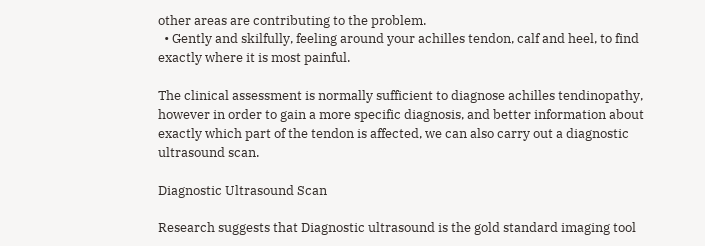other areas are contributing to the problem.
  • Gently and skilfully, feeling around your achilles tendon, calf and heel, to find exactly where it is most painful.

The clinical assessment is normally sufficient to diagnose achilles tendinopathy, however in order to gain a more specific diagnosis, and better information about exactly which part of the tendon is affected, we can also carry out a diagnostic ultrasound scan.

Diagnostic Ultrasound Scan

Research suggests that Diagnostic ultrasound is the gold standard imaging tool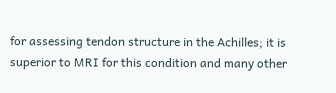for assessing tendon structure in the Achilles; it is superior to MRI for this condition and many other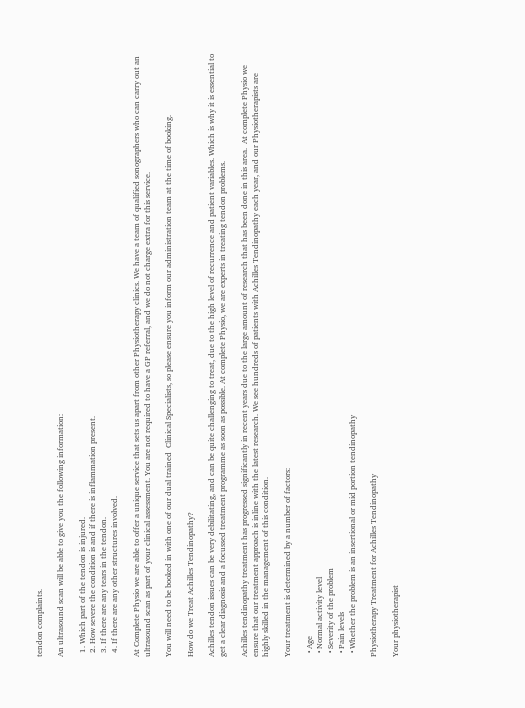tendon complaints.

An ultrasound scan will be able to give you the following information:

  1. Which part of the tendon is injured.
  2. How severe the condition is and if there is inflammation present.
  3. If there are any tears in the tendon.
  4. If there are any other structures involved.

At Complete Physio we are able to offer a unique service that sets us apart from other Physiotherapy clinics. We have a team of qualified sonographers who can carry out an ultrasound scan as part of your clinical assessment. You are not required to have a GP referral, and we do not charge extra for this service.

You will need to be booked in with one of our dual trained  Clinical Specialists, so please ensure you inform our administration team at the time of booking.

How do we Treat Achilles Tendinopathy?

Achilles tendon issues can be very debilitating, and can be quite challenging to treat, due to the high level of recurrence and patient variables. Which is why it is essential to get a clear diagnosis and a focussed treatment programme as soon as possible. At complete Physio, we are experts in treating tendon problems.

Achilles tendinopathy treatment has progressed significantly in recent years due to the large amount of research that has been done in this area.  At complete Physio we ensure that our treatment approach is inline with the latest research. We see hundreds of patients with Achilles Tendinopathy each year, and our Physiotherapists are highly skilled in the management of this condition.

Your treatment is determined by a number of factors:

  • Age
  • Normal activity level
  • Severity of the problem
  • Pain levels
  • Whether the problem is an insertional or mid portion tendinopathy

Physiotherapy Treatment for Achilles Tendinopathy

Your physiotherapist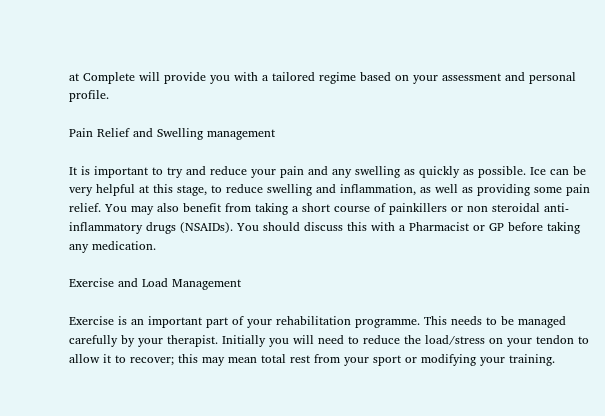at Complete will provide you with a tailored regime based on your assessment and personal profile.

Pain Relief and Swelling management

It is important to try and reduce your pain and any swelling as quickly as possible. Ice can be very helpful at this stage, to reduce swelling and inflammation, as well as providing some pain relief. You may also benefit from taking a short course of painkillers or non steroidal anti-inflammatory drugs (NSAIDs). You should discuss this with a Pharmacist or GP before taking any medication.

Exercise and Load Management

Exercise is an important part of your rehabilitation programme. This needs to be managed carefully by your therapist. Initially you will need to reduce the load/stress on your tendon to allow it to recover; this may mean total rest from your sport or modifying your training.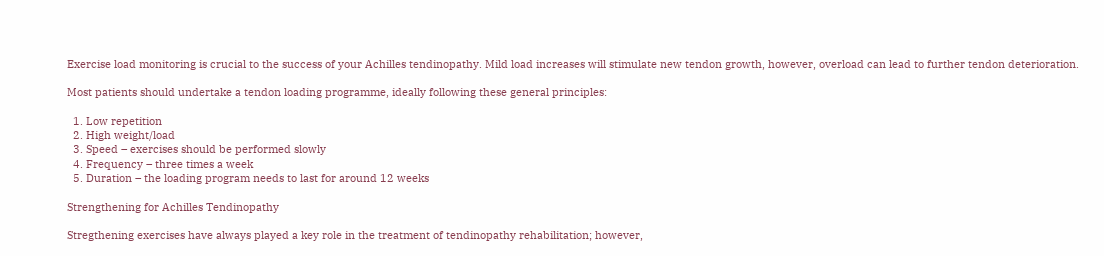Exercise load monitoring is crucial to the success of your Achilles tendinopathy. Mild load increases will stimulate new tendon growth, however, overload can lead to further tendon deterioration.

Most patients should undertake a tendon loading programme, ideally following these general principles:

  1. Low repetition
  2. High weight/load
  3. Speed – exercises should be performed slowly
  4. Frequency – three times a week
  5. Duration – the loading program needs to last for around 12 weeks

Strengthening for Achilles Tendinopathy

Stregthening exercises have always played a key role in the treatment of tendinopathy rehabilitation; however,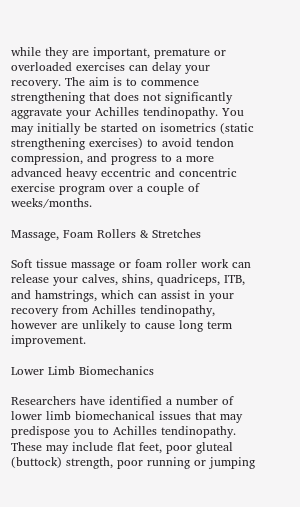while they are important, premature or overloaded exercises can delay your recovery. The aim is to commence strengthening that does not significantly aggravate your Achilles tendinopathy. You may initially be started on isometrics (static strengthening exercises) to avoid tendon compression, and progress to a more advanced heavy eccentric and concentric exercise program over a couple of weeks/months.

Massage, Foam Rollers & Stretches

Soft tissue massage or foam roller work can release your calves, shins, quadriceps, ITB, and hamstrings, which can assist in your recovery from Achilles tendinopathy, however are unlikely to cause long term improvement.

Lower Limb Biomechanics

Researchers have identified a number of lower limb biomechanical issues that may predispose you to Achilles tendinopathy. These may include flat feet, poor gluteal (buttock) strength, poor running or jumping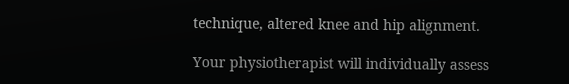technique, altered knee and hip alignment.

Your physiotherapist will individually assess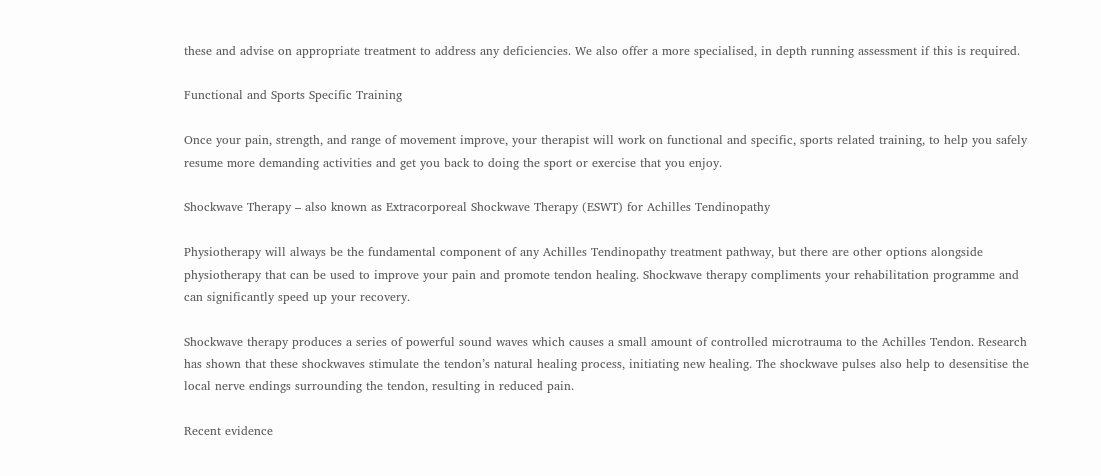these and advise on appropriate treatment to address any deficiencies. We also offer a more specialised, in depth running assessment if this is required.

Functional and Sports Specific Training

Once your pain, strength, and range of movement improve, your therapist will work on functional and specific, sports related training, to help you safely resume more demanding activities and get you back to doing the sport or exercise that you enjoy.

Shockwave Therapy – also known as Extracorporeal Shockwave Therapy (ESWT) for Achilles Tendinopathy

Physiotherapy will always be the fundamental component of any Achilles Tendinopathy treatment pathway, but there are other options alongside physiotherapy that can be used to improve your pain and promote tendon healing. Shockwave therapy compliments your rehabilitation programme and can significantly speed up your recovery.

Shockwave therapy produces a series of powerful sound waves which causes a small amount of controlled microtrauma to the Achilles Tendon. Research has shown that these shockwaves stimulate the tendon’s natural healing process, initiating new healing. The shockwave pulses also help to desensitise the local nerve endings surrounding the tendon, resulting in reduced pain.

Recent evidence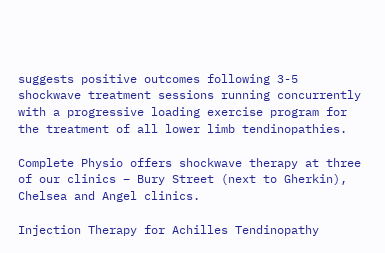suggests positive outcomes following 3-5 shockwave treatment sessions running concurrently with a progressive loading exercise program for the treatment of all lower limb tendinopathies.

Complete Physio offers shockwave therapy at three of our clinics – Bury Street (next to Gherkin), Chelsea and Angel clinics.

Injection Therapy for Achilles Tendinopathy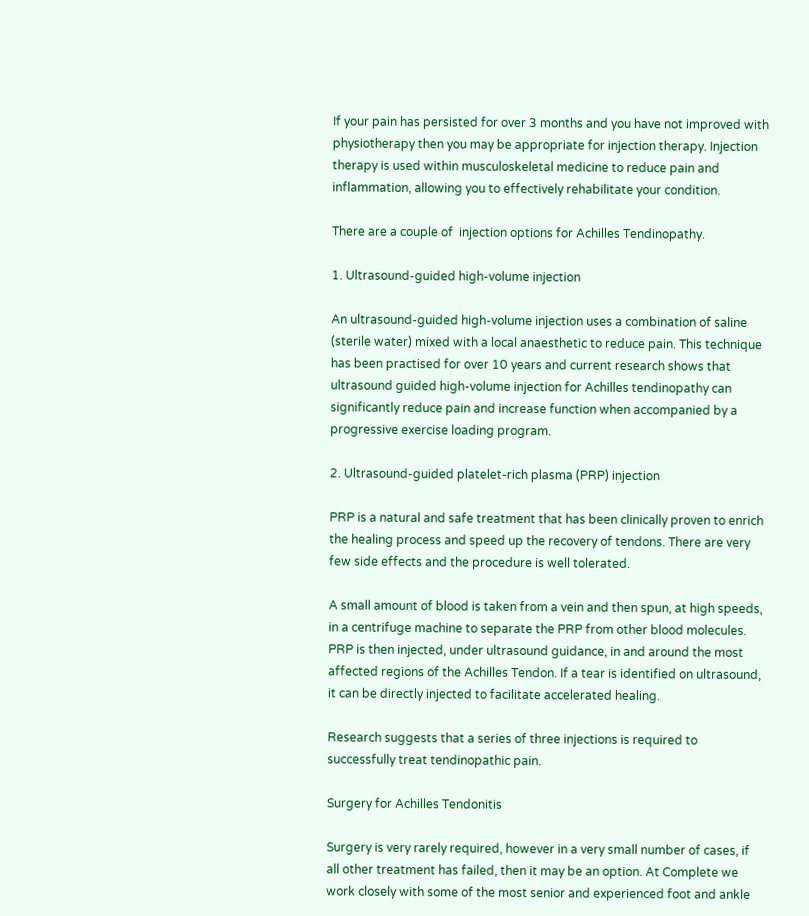If your pain has persisted for over 3 months and you have not improved with physiotherapy then you may be appropriate for injection therapy. Injection therapy is used within musculoskeletal medicine to reduce pain and inflammation, allowing you to effectively rehabilitate your condition.

There are a couple of  injection options for Achilles Tendinopathy.

1. Ultrasound-guided high-volume injection

An ultrasound-guided high-volume injection uses a combination of saline (sterile water) mixed with a local anaesthetic to reduce pain. This technique has been practised for over 10 years and current research shows that ultrasound guided high-volume injection for Achilles tendinopathy can significantly reduce pain and increase function when accompanied by a progressive exercise loading program.

2. Ultrasound-guided platelet-rich plasma (PRP) injection

PRP is a natural and safe treatment that has been clinically proven to enrich the healing process and speed up the recovery of tendons. There are very few side effects and the procedure is well tolerated.

A small amount of blood is taken from a vein and then spun, at high speeds, in a centrifuge machine to separate the PRP from other blood molecules. PRP is then injected, under ultrasound guidance, in and around the most affected regions of the Achilles Tendon. If a tear is identified on ultrasound, it can be directly injected to facilitate accelerated healing.

Research suggests that a series of three injections is required to successfully treat tendinopathic pain.

Surgery for Achilles Tendonitis

Surgery is very rarely required, however in a very small number of cases, if all other treatment has failed, then it may be an option. At Complete we work closely with some of the most senior and experienced foot and ankle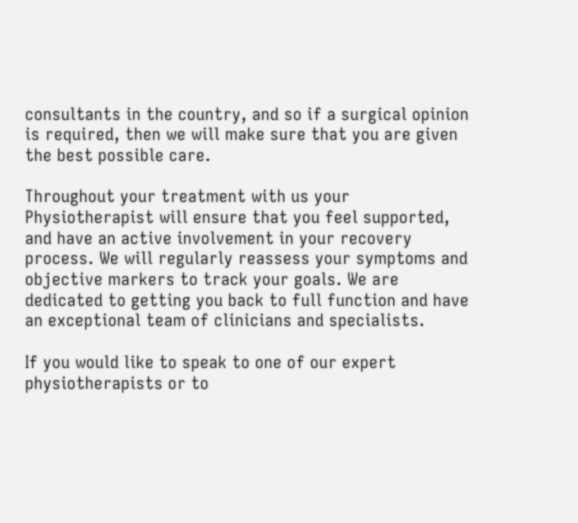consultants in the country, and so if a surgical opinion is required, then we will make sure that you are given the best possible care.

Throughout your treatment with us your Physiotherapist will ensure that you feel supported, and have an active involvement in your recovery process. We will regularly reassess your symptoms and objective markers to track your goals. We are dedicated to getting you back to full function and have an exceptional team of clinicians and specialists.

If you would like to speak to one of our expert physiotherapists or to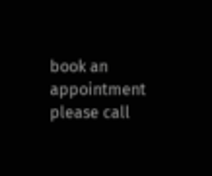book an appointment please call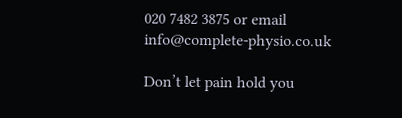020 7482 3875 or email info@complete-physio.co.uk

Don’t let pain hold you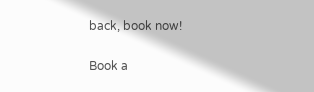back, book now!

Book a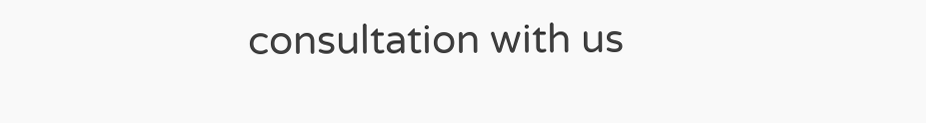consultation with us